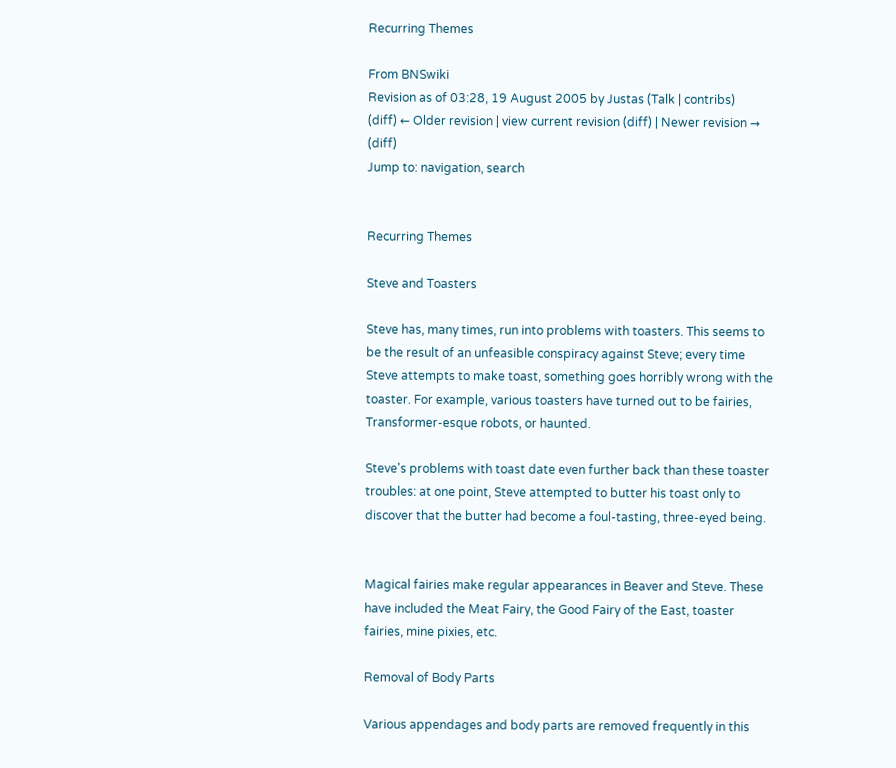Recurring Themes

From BNSwiki
Revision as of 03:28, 19 August 2005 by Justas (Talk | contribs)
(diff) ← Older revision | view current revision (diff) | Newer revision → (diff)
Jump to: navigation, search


Recurring Themes

Steve and Toasters

Steve has, many times, run into problems with toasters. This seems to be the result of an unfeasible conspiracy against Steve; every time Steve attempts to make toast, something goes horribly wrong with the toaster. For example, various toasters have turned out to be fairies, Transformer-esque robots, or haunted.

Steve's problems with toast date even further back than these toaster troubles: at one point, Steve attempted to butter his toast only to discover that the butter had become a foul-tasting, three-eyed being.


Magical fairies make regular appearances in Beaver and Steve. These have included the Meat Fairy, the Good Fairy of the East, toaster fairies, mine pixies, etc.

Removal of Body Parts

Various appendages and body parts are removed frequently in this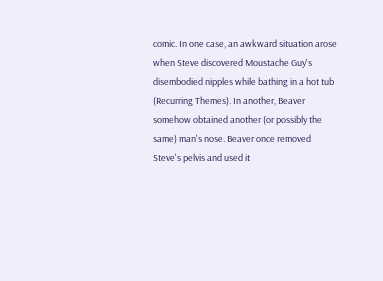comic. In one case, an awkward situation arose when Steve discovered Moustache Guy's disembodied nipples while bathing in a hot tub (Recurring Themes). In another, Beaver somehow obtained another (or possibly the same) man's nose. Beaver once removed Steve's pelvis and used it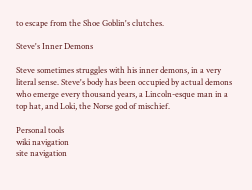to escape from the Shoe Goblin's clutches.

Steve's Inner Demons

Steve sometimes struggles with his inner demons, in a very literal sense. Steve's body has been occupied by actual demons who emerge every thousand years, a Lincoln-esque man in a top hat, and Loki, the Norse god of mischief.

Personal tools
wiki navigation
site navigation